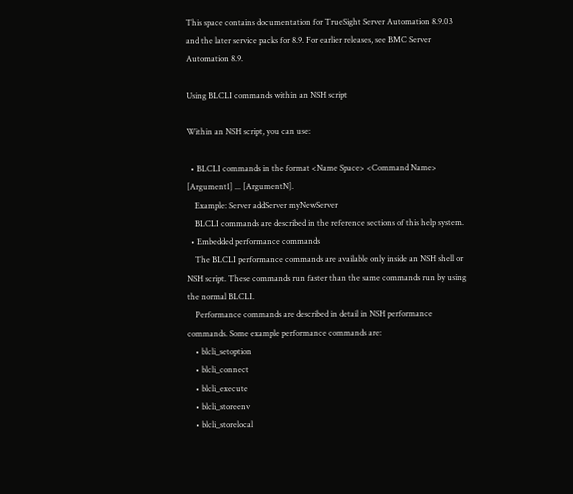This space contains documentation for TrueSight Server Automation 8.9.03 and the later service packs for 8.9. For earlier releases, see BMC Server Automation 8.9.

Using BLCLI commands within an NSH script

Within an NSH script, you can use:

  • BLCLI commands in the format <Name Space> <Command Name> [Argument1] ... [ArgumentN].
    Example: Server addServer myNewServer
    BLCLI commands are described in the reference sections of this help system.
  • Embedded performance commands
    The BLCLI performance commands are available only inside an NSH shell or NSH script. These commands run faster than the same commands run by using the normal BLCLI.
    Performance commands are described in detail in NSH performance commands. Some example performance commands are:
    • blcli_setoption
    • blcli_connect
    • blcli_execute
    • blcli_storeenv
    • blcli_storelocal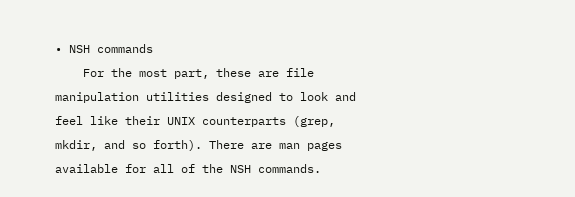• NSH commands
    For the most part, these are file manipulation utilities designed to look and feel like their UNIX counterparts (grep, mkdir, and so forth). There are man pages available for all of the NSH commands.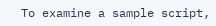To examine a sample script,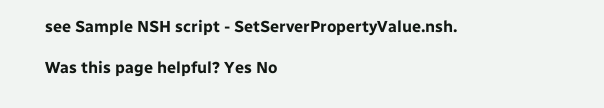see Sample NSH script - SetServerPropertyValue.nsh.

Was this page helpful? Yes No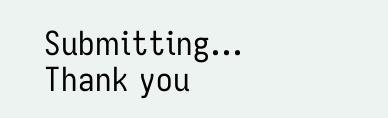Submitting... Thank you